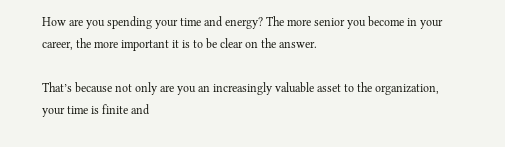How are you spending your time and energy? The more senior you become in your career, the more important it is to be clear on the answer.

That’s because not only are you an increasingly valuable asset to the organization, your time is finite and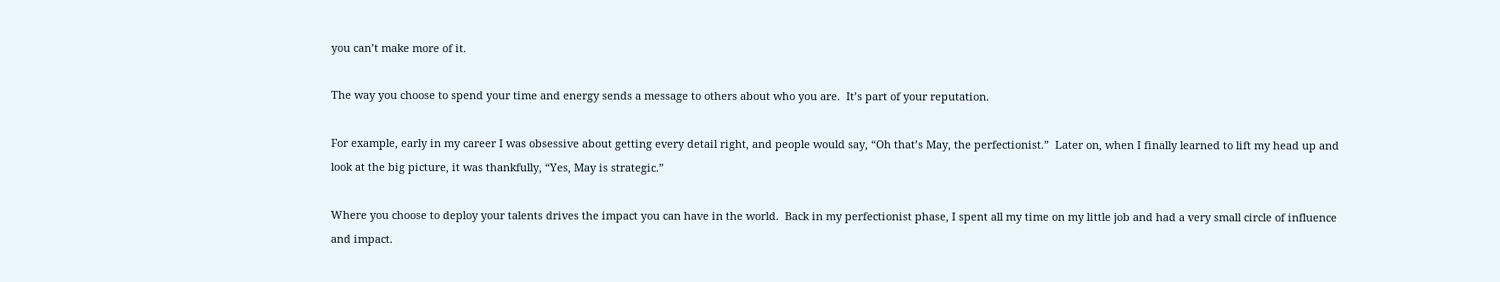you can’t make more of it.

The way you choose to spend your time and energy sends a message to others about who you are.  It’s part of your reputation.

For example, early in my career I was obsessive about getting every detail right, and people would say, “Oh that’s May, the perfectionist.”  Later on, when I finally learned to lift my head up and look at the big picture, it was thankfully, “Yes, May is strategic.”

Where you choose to deploy your talents drives the impact you can have in the world.  Back in my perfectionist phase, I spent all my time on my little job and had a very small circle of influence and impact.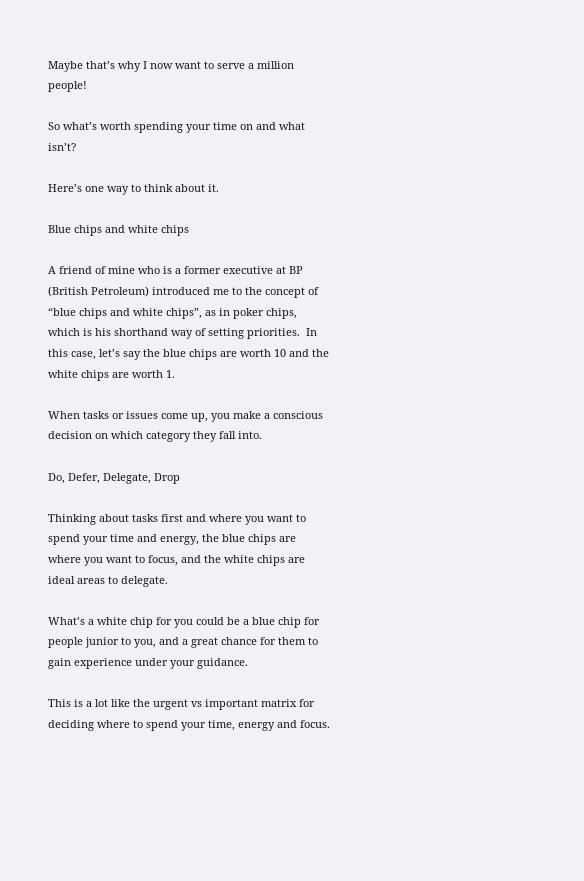Maybe that’s why I now want to serve a million people!

So what’s worth spending your time on and what isn’t?

Here’s one way to think about it.

Blue chips and white chips

A friend of mine who is a former executive at BP (British Petroleum) introduced me to the concept of “blue chips and white chips”, as in poker chips, which is his shorthand way of setting priorities.  In this case, let’s say the blue chips are worth 10 and the white chips are worth 1.

When tasks or issues come up, you make a conscious decision on which category they fall into.

Do, Defer, Delegate, Drop

Thinking about tasks first and where you want to spend your time and energy, the blue chips are where you want to focus, and the white chips are ideal areas to delegate.

What’s a white chip for you could be a blue chip for people junior to you, and a great chance for them to gain experience under your guidance.

This is a lot like the urgent vs important matrix for deciding where to spend your time, energy and focus.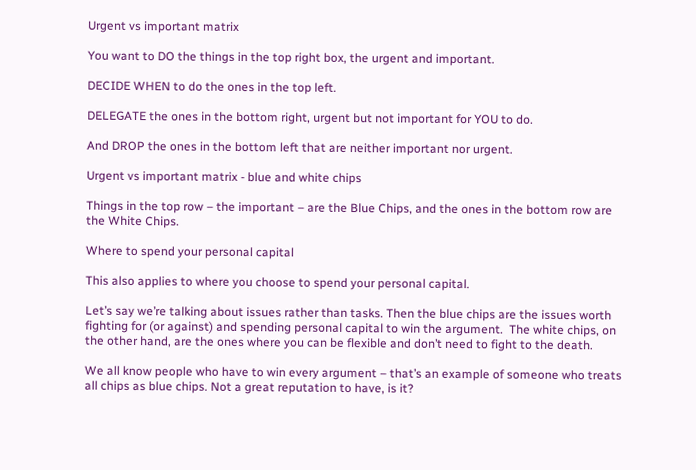Urgent vs important matrix

You want to DO the things in the top right box, the urgent and important.

DECIDE WHEN to do the ones in the top left.

DELEGATE the ones in the bottom right, urgent but not important for YOU to do.

And DROP the ones in the bottom left that are neither important nor urgent.

Urgent vs important matrix - blue and white chips

Things in the top row – the important – are the Blue Chips, and the ones in the bottom row are the White Chips.

Where to spend your personal capital

This also applies to where you choose to spend your personal capital.

Let’s say we’re talking about issues rather than tasks. Then the blue chips are the issues worth fighting for (or against) and spending personal capital to win the argument.  The white chips, on the other hand, are the ones where you can be flexible and don’t need to fight to the death.

We all know people who have to win every argument – that’s an example of someone who treats all chips as blue chips. Not a great reputation to have, is it?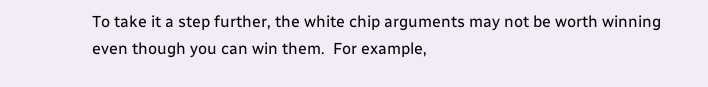To take it a step further, the white chip arguments may not be worth winning even though you can win them.  For example,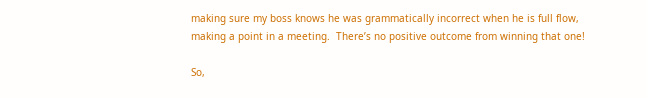making sure my boss knows he was grammatically incorrect when he is full flow, making a point in a meeting.  There’s no positive outcome from winning that one!

So,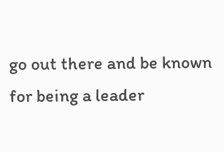go out there and be known for being a leader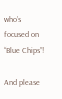who’s focused on “Blue Chips”!

And please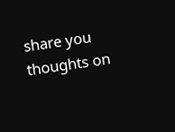share you thoughts on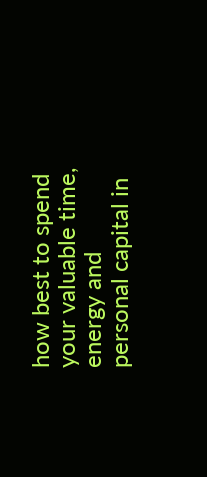how best to spend your valuable time, energy and personal capital in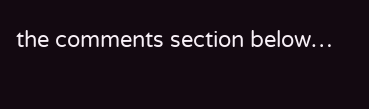the comments section below…